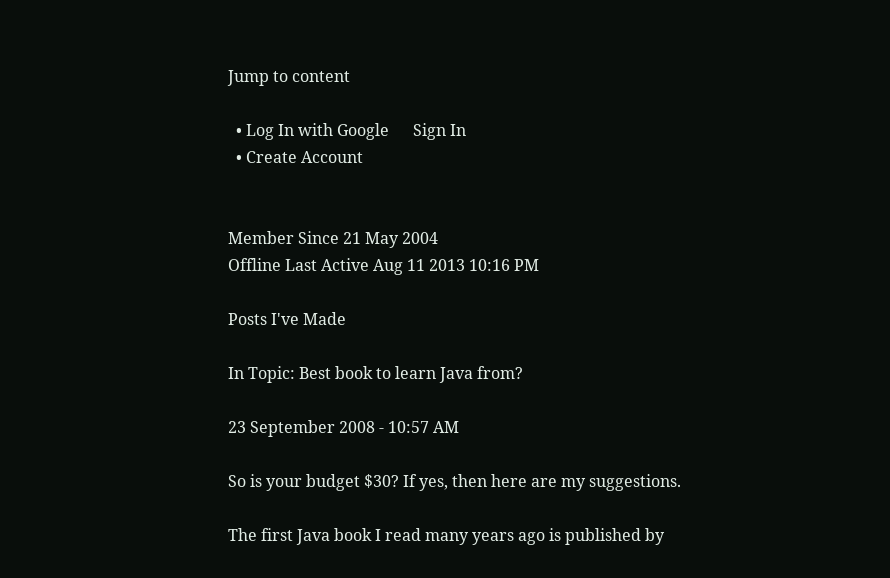Jump to content

  • Log In with Google      Sign In
  • Create Account


Member Since 21 May 2004
Offline Last Active Aug 11 2013 10:16 PM

Posts I've Made

In Topic: Best book to learn Java from?

23 September 2008 - 10:57 AM

So is your budget $30? If yes, then here are my suggestions.

The first Java book I read many years ago is published by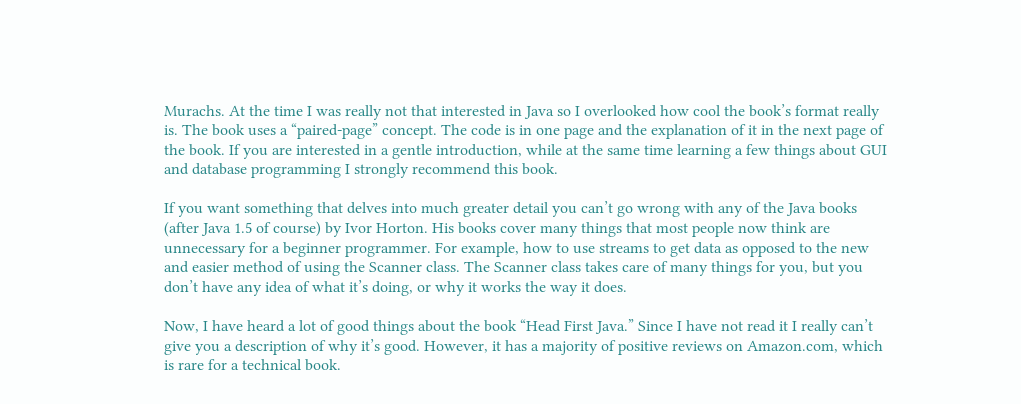Murachs. At the time I was really not that interested in Java so I overlooked how cool the book’s format really is. The book uses a “paired-page” concept. The code is in one page and the explanation of it in the next page of the book. If you are interested in a gentle introduction, while at the same time learning a few things about GUI and database programming I strongly recommend this book.

If you want something that delves into much greater detail you can’t go wrong with any of the Java books (after Java 1.5 of course) by Ivor Horton. His books cover many things that most people now think are unnecessary for a beginner programmer. For example, how to use streams to get data as opposed to the new and easier method of using the Scanner class. The Scanner class takes care of many things for you, but you don’t have any idea of what it’s doing, or why it works the way it does.

Now, I have heard a lot of good things about the book “Head First Java.” Since I have not read it I really can’t give you a description of why it’s good. However, it has a majority of positive reviews on Amazon.com, which is rare for a technical book.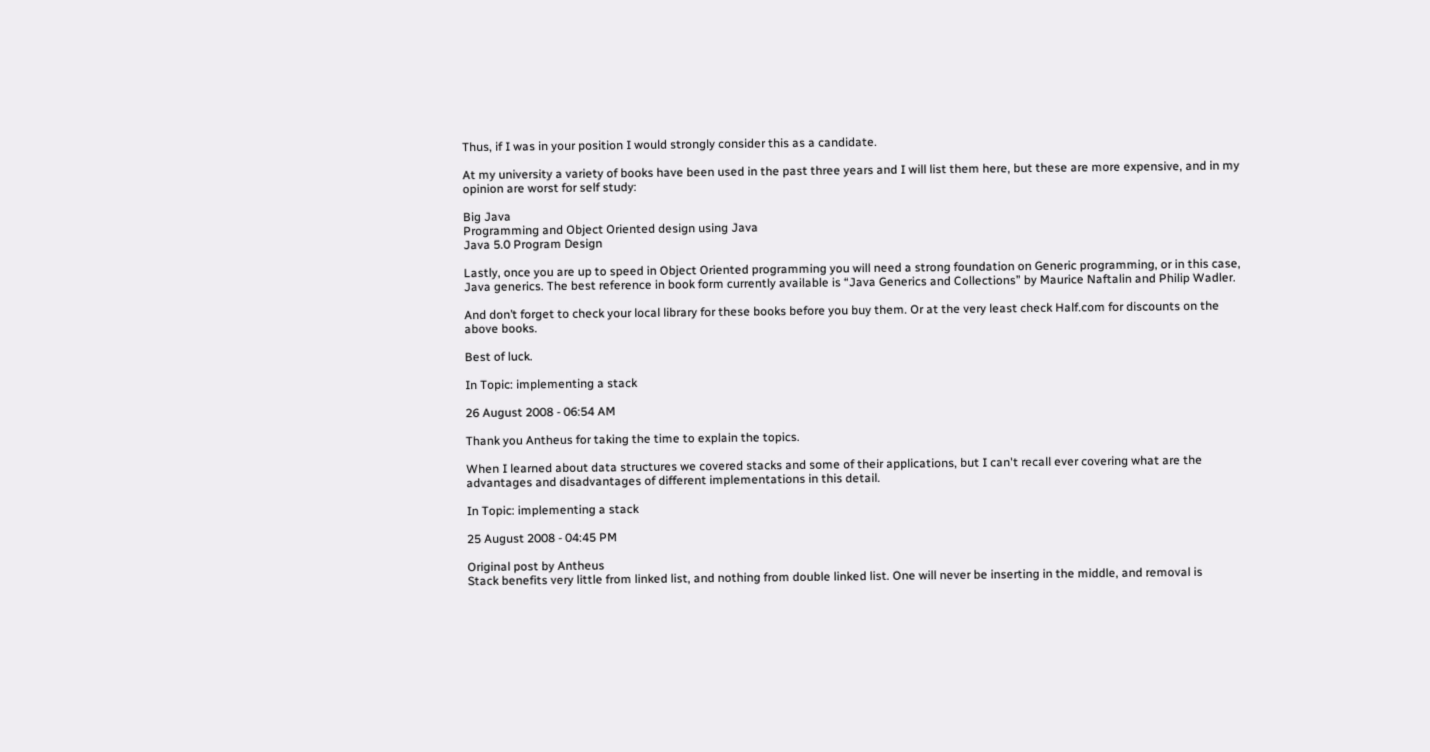Thus, if I was in your position I would strongly consider this as a candidate.

At my university a variety of books have been used in the past three years and I will list them here, but these are more expensive, and in my opinion are worst for self study:

Big Java
Programming and Object Oriented design using Java
Java 5.0 Program Design

Lastly, once you are up to speed in Object Oriented programming you will need a strong foundation on Generic programming, or in this case, Java generics. The best reference in book form currently available is “Java Generics and Collections” by Maurice Naftalin and Philip Wadler.

And don’t forget to check your local library for these books before you buy them. Or at the very least check Half.com for discounts on the above books.

Best of luck.

In Topic: implementing a stack

26 August 2008 - 06:54 AM

Thank you Antheus for taking the time to explain the topics.

When I learned about data structures we covered stacks and some of their applications, but I can't recall ever covering what are the advantages and disadvantages of different implementations in this detail.

In Topic: implementing a stack

25 August 2008 - 04:45 PM

Original post by Antheus
Stack benefits very little from linked list, and nothing from double linked list. One will never be inserting in the middle, and removal is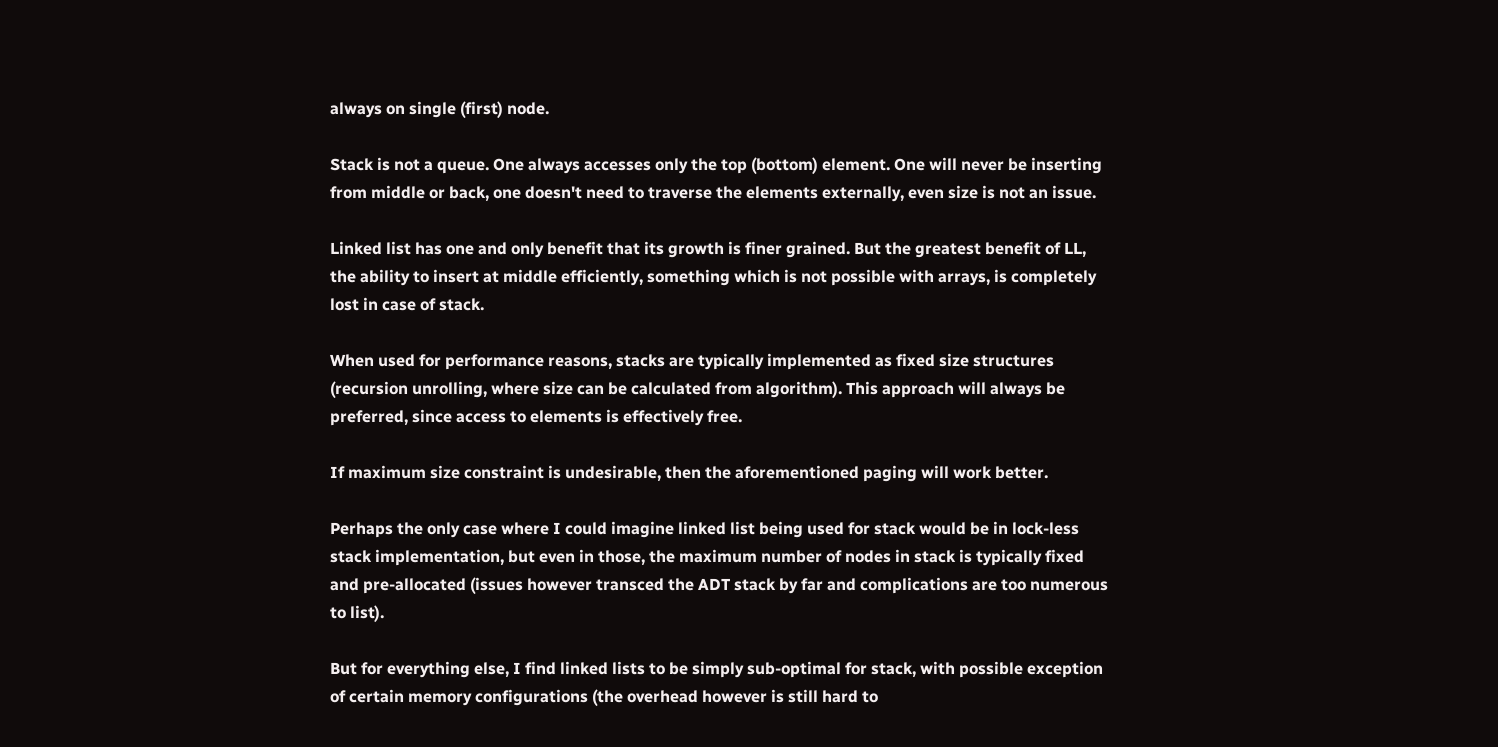always on single (first) node.

Stack is not a queue. One always accesses only the top (bottom) element. One will never be inserting from middle or back, one doesn't need to traverse the elements externally, even size is not an issue.

Linked list has one and only benefit that its growth is finer grained. But the greatest benefit of LL, the ability to insert at middle efficiently, something which is not possible with arrays, is completely lost in case of stack.

When used for performance reasons, stacks are typically implemented as fixed size structures (recursion unrolling, where size can be calculated from algorithm). This approach will always be preferred, since access to elements is effectively free.

If maximum size constraint is undesirable, then the aforementioned paging will work better.

Perhaps the only case where I could imagine linked list being used for stack would be in lock-less stack implementation, but even in those, the maximum number of nodes in stack is typically fixed and pre-allocated (issues however transced the ADT stack by far and complications are too numerous to list).

But for everything else, I find linked lists to be simply sub-optimal for stack, with possible exception of certain memory configurations (the overhead however is still hard to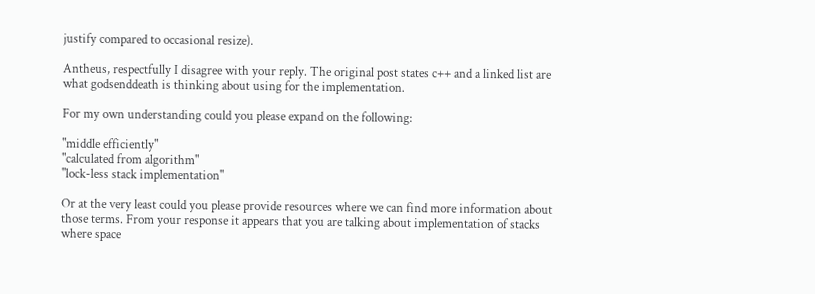justify compared to occasional resize).

Antheus, respectfully I disagree with your reply. The original post states c++ and a linked list are what godsenddeath is thinking about using for the implementation.

For my own understanding could you please expand on the following:

"middle efficiently"
"calculated from algorithm"
"lock-less stack implementation"

Or at the very least could you please provide resources where we can find more information about those terms. From your response it appears that you are talking about implementation of stacks where space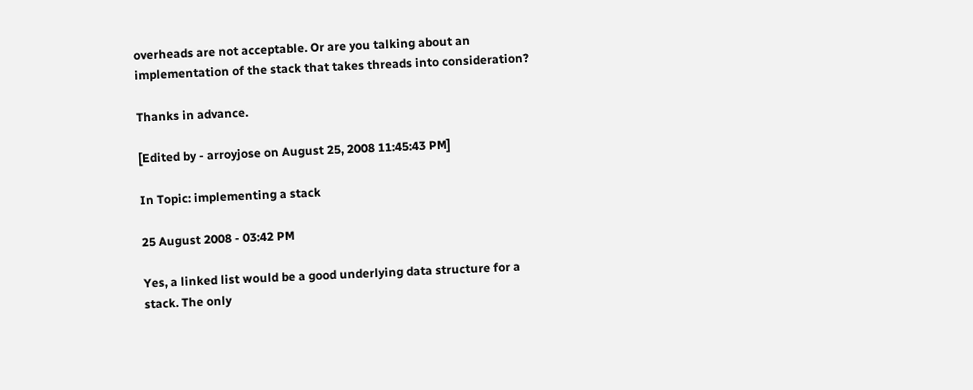overheads are not acceptable. Or are you talking about an implementation of the stack that takes threads into consideration?

Thanks in advance.

[Edited by - arroyjose on August 25, 2008 11:45:43 PM]

In Topic: implementing a stack

25 August 2008 - 03:42 PM

Yes, a linked list would be a good underlying data structure for a stack. The only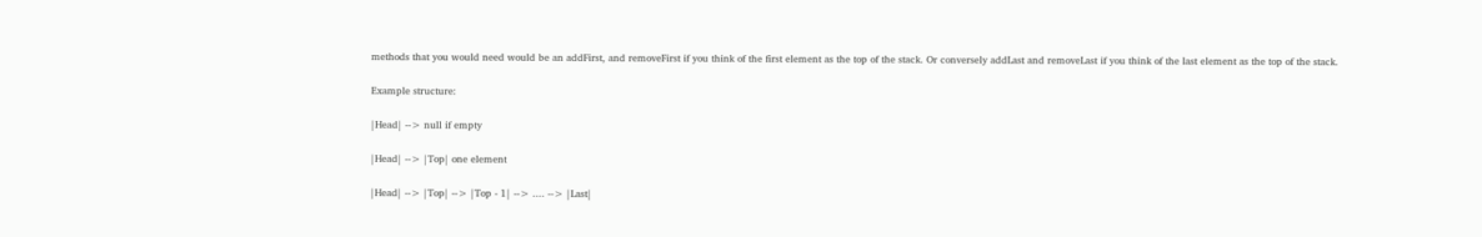methods that you would need would be an addFirst, and removeFirst if you think of the first element as the top of the stack. Or conversely addLast and removeLast if you think of the last element as the top of the stack.

Example structure:

|Head| --> null if empty

|Head| --> |Top| one element

|Head| --> |Top| --> |Top - 1| --> .... --> |Last|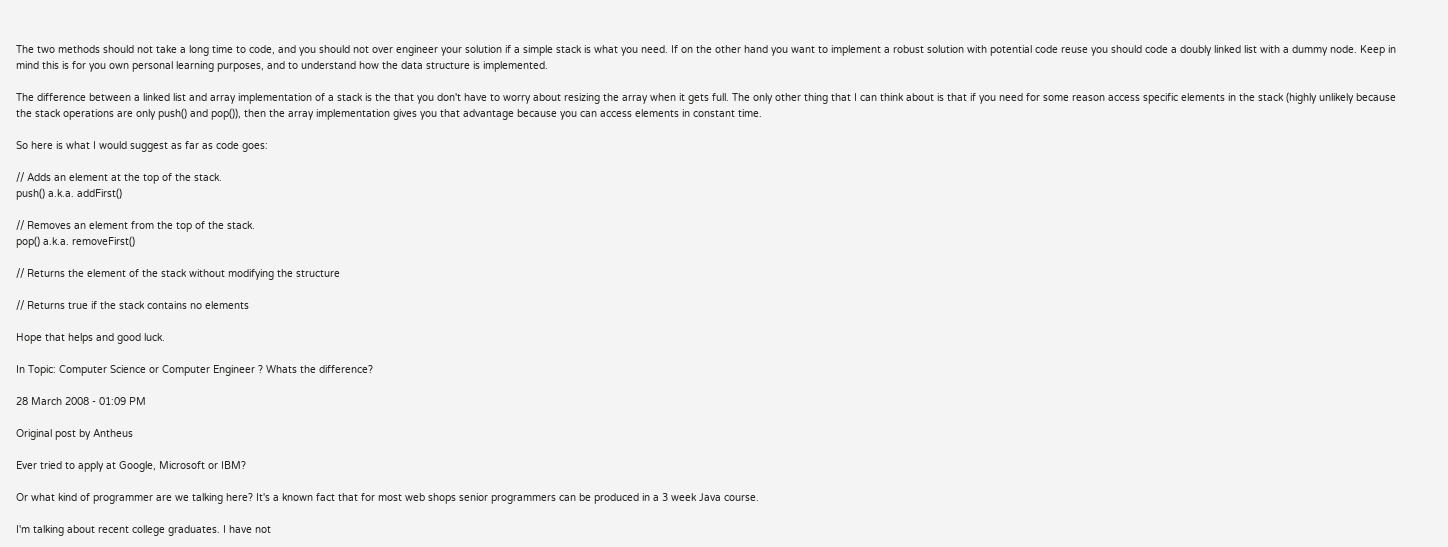The two methods should not take a long time to code, and you should not over engineer your solution if a simple stack is what you need. If on the other hand you want to implement a robust solution with potential code reuse you should code a doubly linked list with a dummy node. Keep in mind this is for you own personal learning purposes, and to understand how the data structure is implemented.

The difference between a linked list and array implementation of a stack is the that you don't have to worry about resizing the array when it gets full. The only other thing that I can think about is that if you need for some reason access specific elements in the stack (highly unlikely because the stack operations are only push() and pop()), then the array implementation gives you that advantage because you can access elements in constant time.

So here is what I would suggest as far as code goes:

// Adds an element at the top of the stack.
push() a.k.a. addFirst()

// Removes an element from the top of the stack.
pop() a.k.a. removeFirst()

// Returns the element of the stack without modifying the structure

// Returns true if the stack contains no elements

Hope that helps and good luck.

In Topic: Computer Science or Computer Engineer ? Whats the difference?

28 March 2008 - 01:09 PM

Original post by Antheus

Ever tried to apply at Google, Microsoft or IBM?

Or what kind of programmer are we talking here? It's a known fact that for most web shops senior programmers can be produced in a 3 week Java course.

I'm talking about recent college graduates. I have not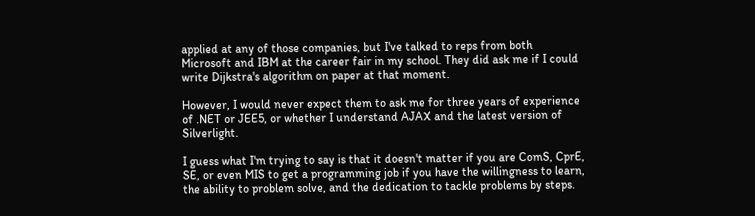applied at any of those companies, but I've talked to reps from both Microsoft and IBM at the career fair in my school. They did ask me if I could write Dijkstra's algorithm on paper at that moment.

However, I would never expect them to ask me for three years of experience of .NET or JEE5, or whether I understand AJAX and the latest version of Silverlight.

I guess what I'm trying to say is that it doesn't matter if you are ComS, CprE, SE, or even MIS to get a programming job if you have the willingness to learn, the ability to problem solve, and the dedication to tackle problems by steps.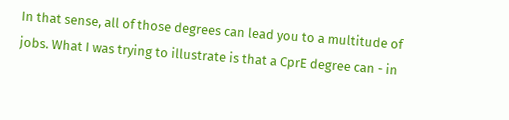In that sense, all of those degrees can lead you to a multitude of jobs. What I was trying to illustrate is that a CprE degree can - in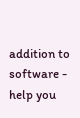addition to software - help you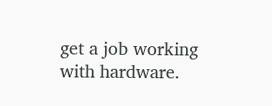get a job working with hardware.